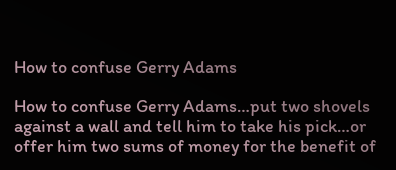How to confuse Gerry Adams

How to confuse Gerry Adams…put two shovels against a wall and tell him to take his pick…or offer him two sums of money for the benefit of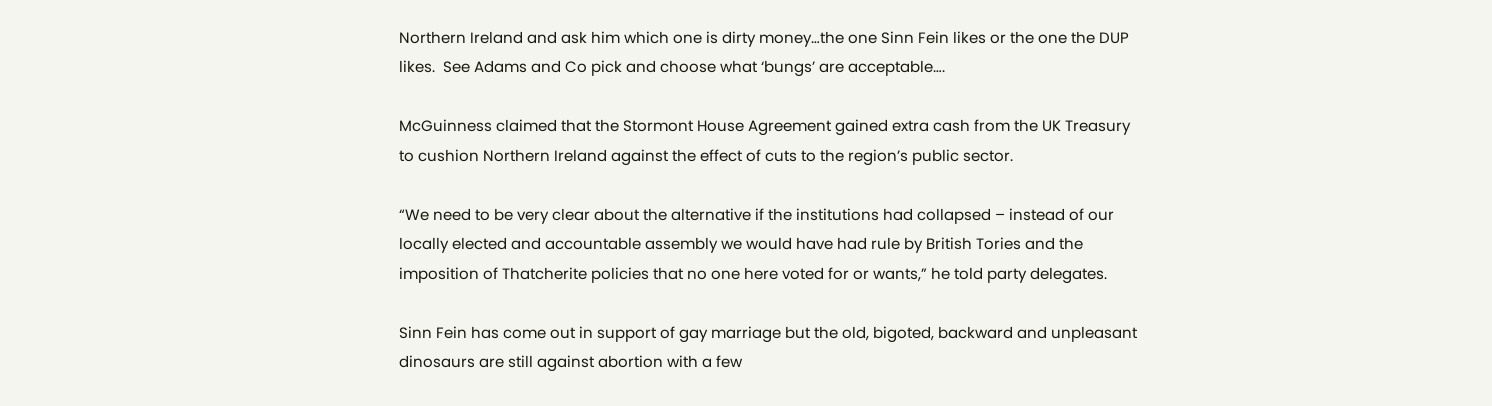Northern Ireland and ask him which one is dirty money…the one Sinn Fein likes or the one the DUP likes.  See Adams and Co pick and choose what ‘bungs’ are acceptable….

McGuinness claimed that the Stormont House Agreement gained extra cash from the UK Treasury to cushion Northern Ireland against the effect of cuts to the region’s public sector.

“We need to be very clear about the alternative if the institutions had collapsed – instead of our locally elected and accountable assembly we would have had rule by British Tories and the imposition of Thatcherite policies that no one here voted for or wants,” he told party delegates.

Sinn Fein has come out in support of gay marriage but the old, bigoted, backward and unpleasant dinosaurs are still against abortion with a few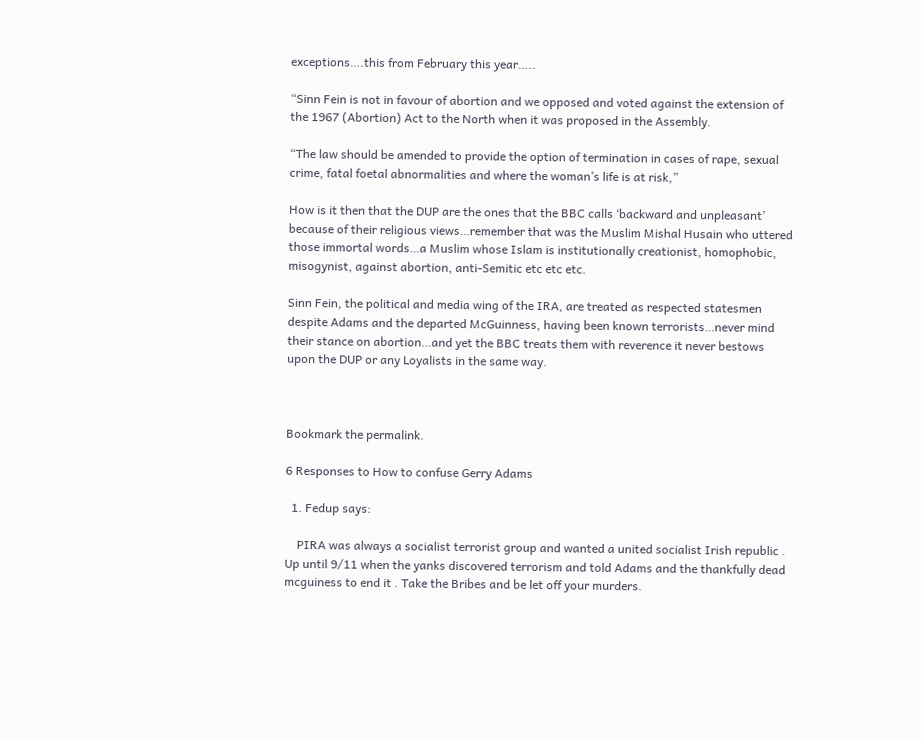exceptions….this from February this year…..

“Sinn Fein is not in favour of abortion and we opposed and voted against the extension of the 1967 (Abortion) Act to the North when it was proposed in the Assembly.

“The law should be amended to provide the option of termination in cases of rape, sexual crime, fatal foetal abnormalities and where the woman’s life is at risk,”

How is it then that the DUP are the ones that the BBC calls ‘backward and unpleasant’ because of their religious views…remember that was the Muslim Mishal Husain who uttered those immortal words…a Muslim whose Islam is institutionally creationist, homophobic, misogynist, against abortion, anti-Semitic etc etc etc.

Sinn Fein, the political and media wing of the IRA, are treated as respected statesmen despite Adams and the departed McGuinness, having been known terrorists…never mind their stance on abortion…and yet the BBC treats them with reverence it never bestows upon the DUP or any Loyalists in the same way.



Bookmark the permalink.

6 Responses to How to confuse Gerry Adams

  1. Fedup says:

    PIRA was always a socialist terrorist group and wanted a united socialist Irish republic . Up until 9/11 when the yanks discovered terrorism and told Adams and the thankfully dead mcguiness to end it . Take the Bribes and be let off your murders.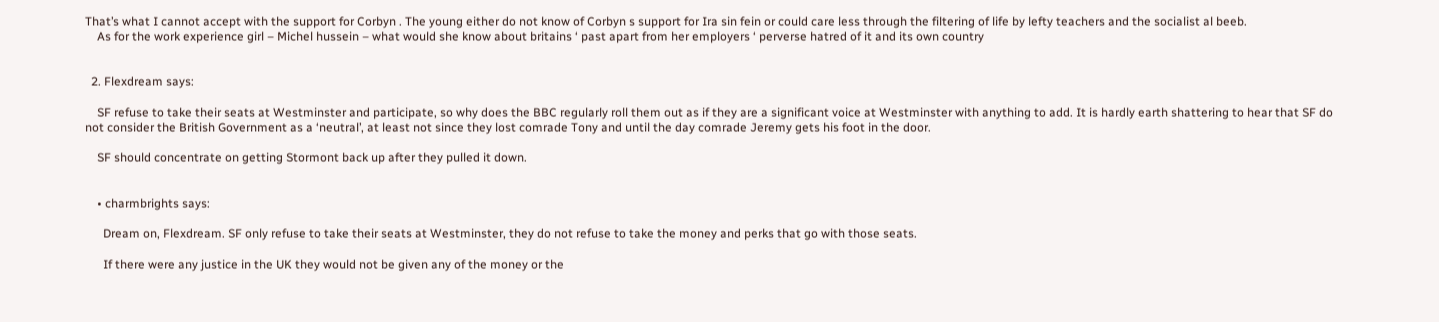That’s what I cannot accept with the support for Corbyn . The young either do not know of Corbyn s support for Ira sin fein or could care less through the filtering of life by lefty teachers and the socialist al beeb.
    As for the work experience girl – Michel hussein – what would she know about britains ‘ past apart from her employers ‘ perverse hatred of it and its own country


  2. Flexdream says:

    SF refuse to take their seats at Westminster and participate, so why does the BBC regularly roll them out as if they are a significant voice at Westminster with anything to add. It is hardly earth shattering to hear that SF do not consider the British Government as a ‘neutral’, at least not since they lost comrade Tony and until the day comrade Jeremy gets his foot in the door.

    SF should concentrate on getting Stormont back up after they pulled it down.


    • charmbrights says:

      Dream on, Flexdream. SF only refuse to take their seats at Westminster, they do not refuse to take the money and perks that go with those seats.

      If there were any justice in the UK they would not be given any of the money or the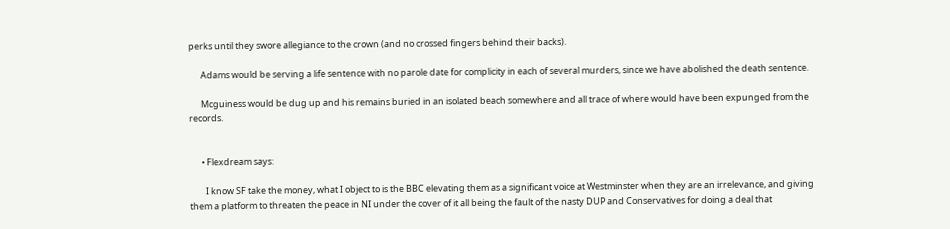perks until they swore allegiance to the crown (and no crossed fingers behind their backs).

      Adams would be serving a life sentence with no parole date for complicity in each of several murders, since we have abolished the death sentence.

      Mcguiness would be dug up and his remains buried in an isolated beach somewhere and all trace of where would have been expunged from the records.


      • Flexdream says:

        I know SF take the money, what I object to is the BBC elevating them as a significant voice at Westminster when they are an irrelevance, and giving them a platform to threaten the peace in NI under the cover of it all being the fault of the nasty DUP and Conservatives for doing a deal that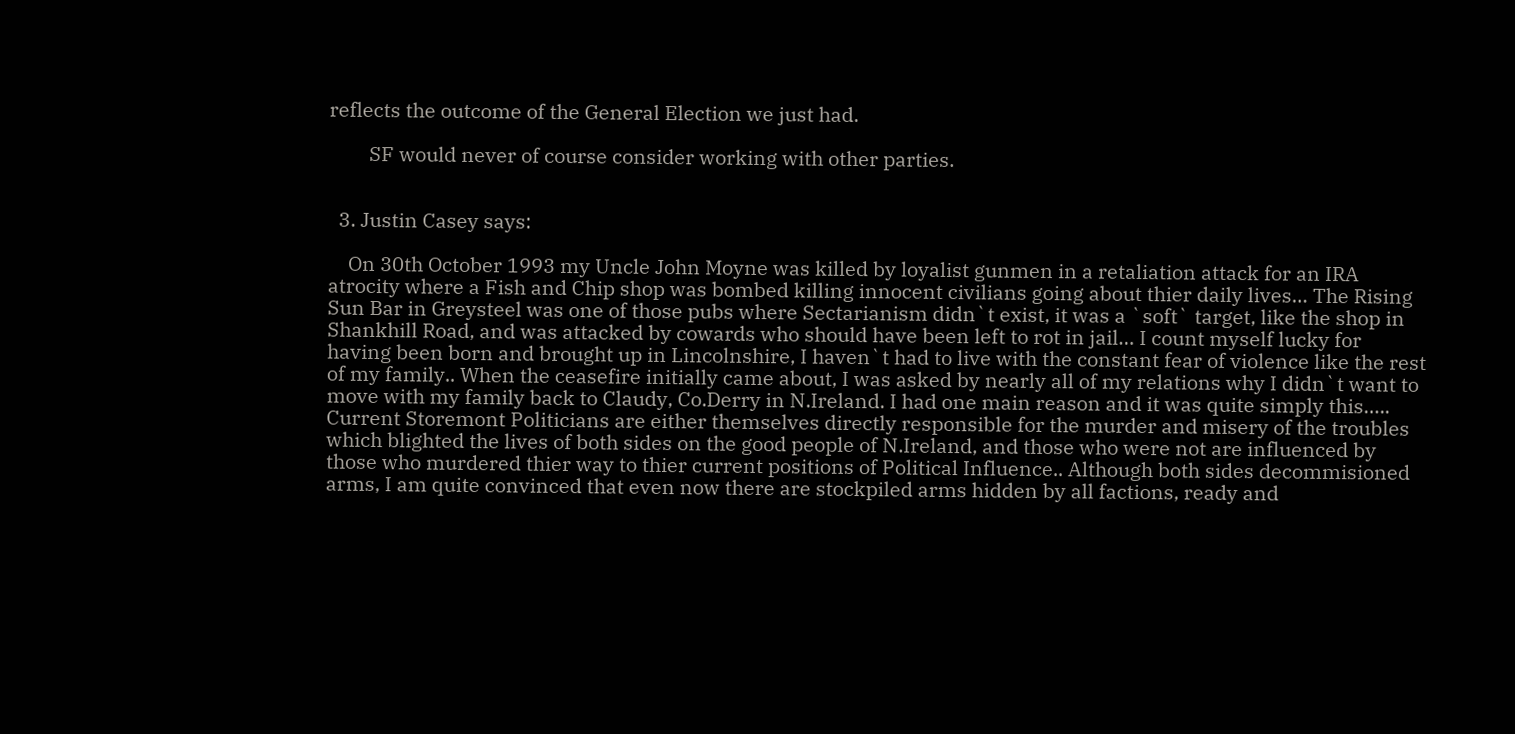reflects the outcome of the General Election we just had.

        SF would never of course consider working with other parties.


  3. Justin Casey says:

    On 30th October 1993 my Uncle John Moyne was killed by loyalist gunmen in a retaliation attack for an IRA atrocity where a Fish and Chip shop was bombed killing innocent civilians going about thier daily lives… The Rising Sun Bar in Greysteel was one of those pubs where Sectarianism didn`t exist, it was a `soft` target, like the shop in Shankhill Road, and was attacked by cowards who should have been left to rot in jail… I count myself lucky for having been born and brought up in Lincolnshire, I haven`t had to live with the constant fear of violence like the rest of my family.. When the ceasefire initially came about, I was asked by nearly all of my relations why I didn`t want to move with my family back to Claudy, Co.Derry in N.Ireland. I had one main reason and it was quite simply this….. Current Storemont Politicians are either themselves directly responsible for the murder and misery of the troubles which blighted the lives of both sides on the good people of N.Ireland, and those who were not are influenced by those who murdered thier way to thier current positions of Political Influence.. Although both sides decommisioned arms, I am quite convinced that even now there are stockpiled arms hidden by all factions, ready and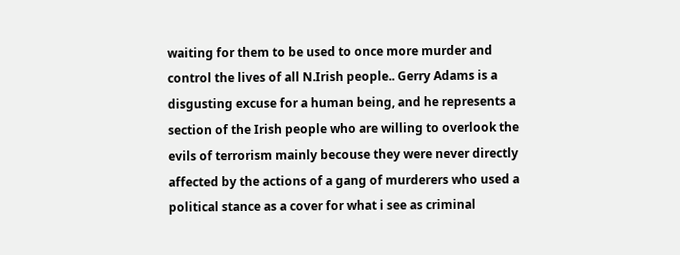waiting for them to be used to once more murder and control the lives of all N.Irish people.. Gerry Adams is a disgusting excuse for a human being, and he represents a section of the Irish people who are willing to overlook the evils of terrorism mainly becouse they were never directly affected by the actions of a gang of murderers who used a political stance as a cover for what i see as criminal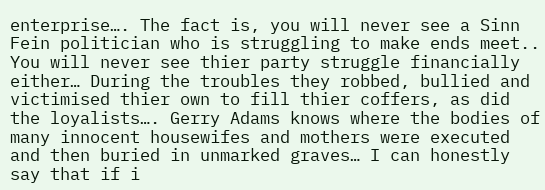enterprise…. The fact is, you will never see a Sinn Fein politician who is struggling to make ends meet.. You will never see thier party struggle financially either… During the troubles they robbed, bullied and victimised thier own to fill thier coffers, as did the loyalists…. Gerry Adams knows where the bodies of many innocent housewifes and mothers were executed and then buried in unmarked graves… I can honestly say that if i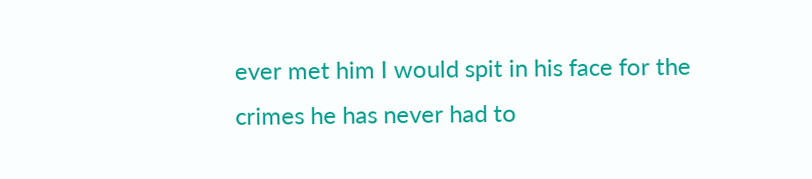ever met him I would spit in his face for the crimes he has never had to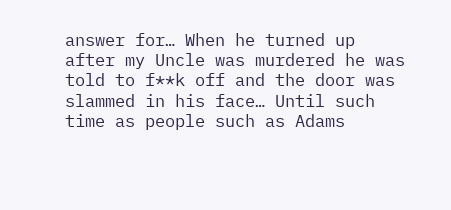answer for… When he turned up after my Uncle was murdered he was told to f**k off and the door was slammed in his face… Until such time as people such as Adams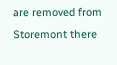are removed from Storemont there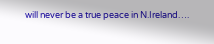will never be a true peace in N.Ireland….